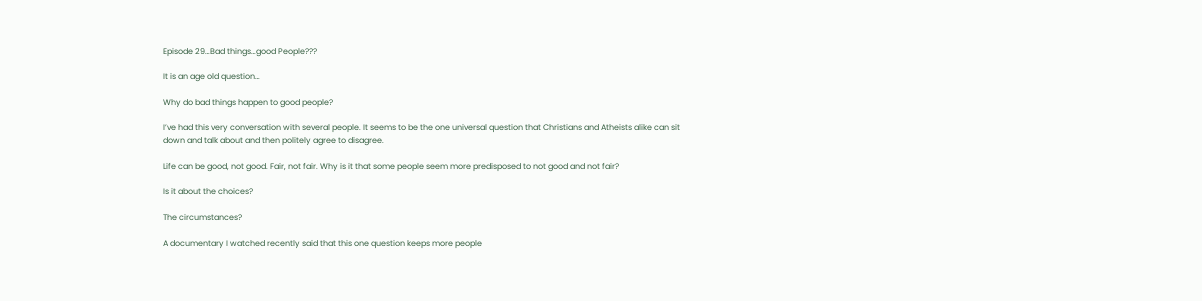Episode 29…Bad things…good People???

It is an age old question…

Why do bad things happen to good people?

I’ve had this very conversation with several people. It seems to be the one universal question that Christians and Atheists alike can sit down and talk about and then politely agree to disagree.

Life can be good, not good. Fair, not fair. Why is it that some people seem more predisposed to not good and not fair?

Is it about the choices?

The circumstances?

A documentary I watched recently said that this one question keeps more people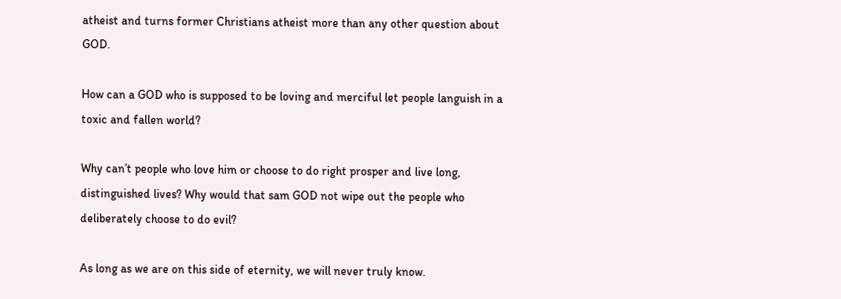atheist and turns former Christians atheist more than any other question about GOD.

How can a GOD who is supposed to be loving and merciful let people languish in a toxic and fallen world?

Why can’t people who love him or choose to do right prosper and live long, distinguished lives? Why would that sam GOD not wipe out the people who deliberately choose to do evil?

As long as we are on this side of eternity, we will never truly know.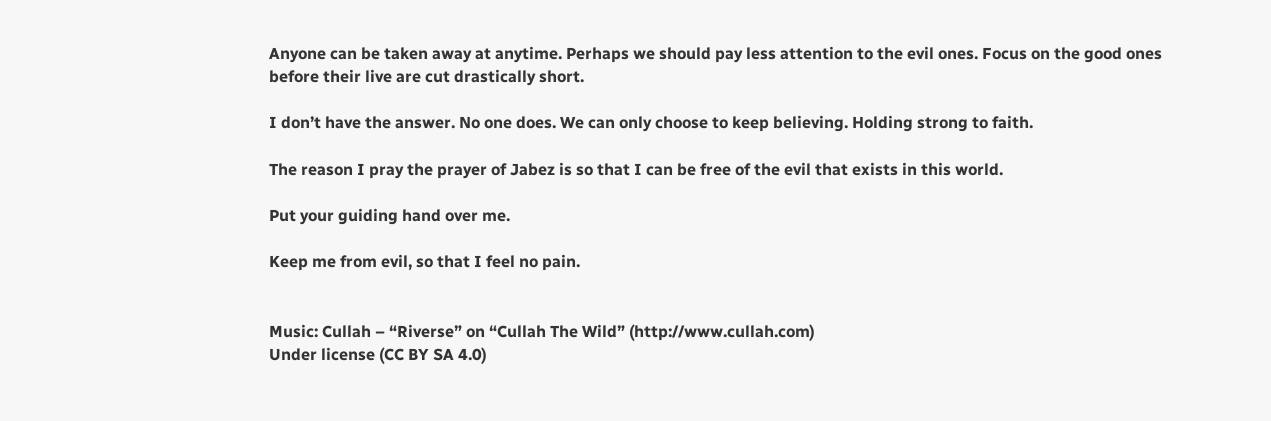Anyone can be taken away at anytime. Perhaps we should pay less attention to the evil ones. Focus on the good ones before their live are cut drastically short.

I don’t have the answer. No one does. We can only choose to keep believing. Holding strong to faith.

The reason I pray the prayer of Jabez is so that I can be free of the evil that exists in this world.

Put your guiding hand over me.

Keep me from evil, so that I feel no pain.


Music: Cullah – “Riverse” on “Cullah The Wild” (http://www.cullah.com)
Under license (CC BY SA 4.0)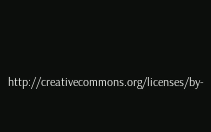http://creativecommons.org/licenses/by-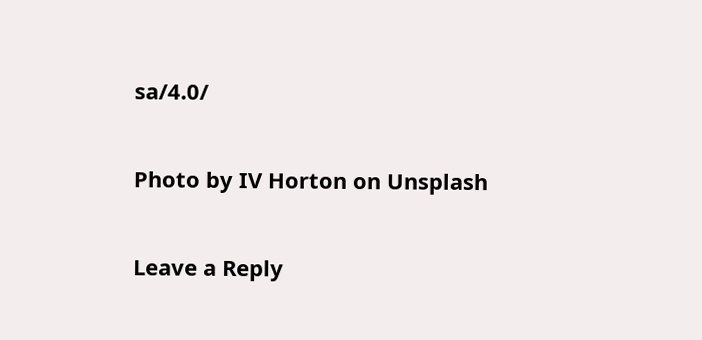sa/4.0/

Photo by IV Horton on Unsplash

Leave a Reply